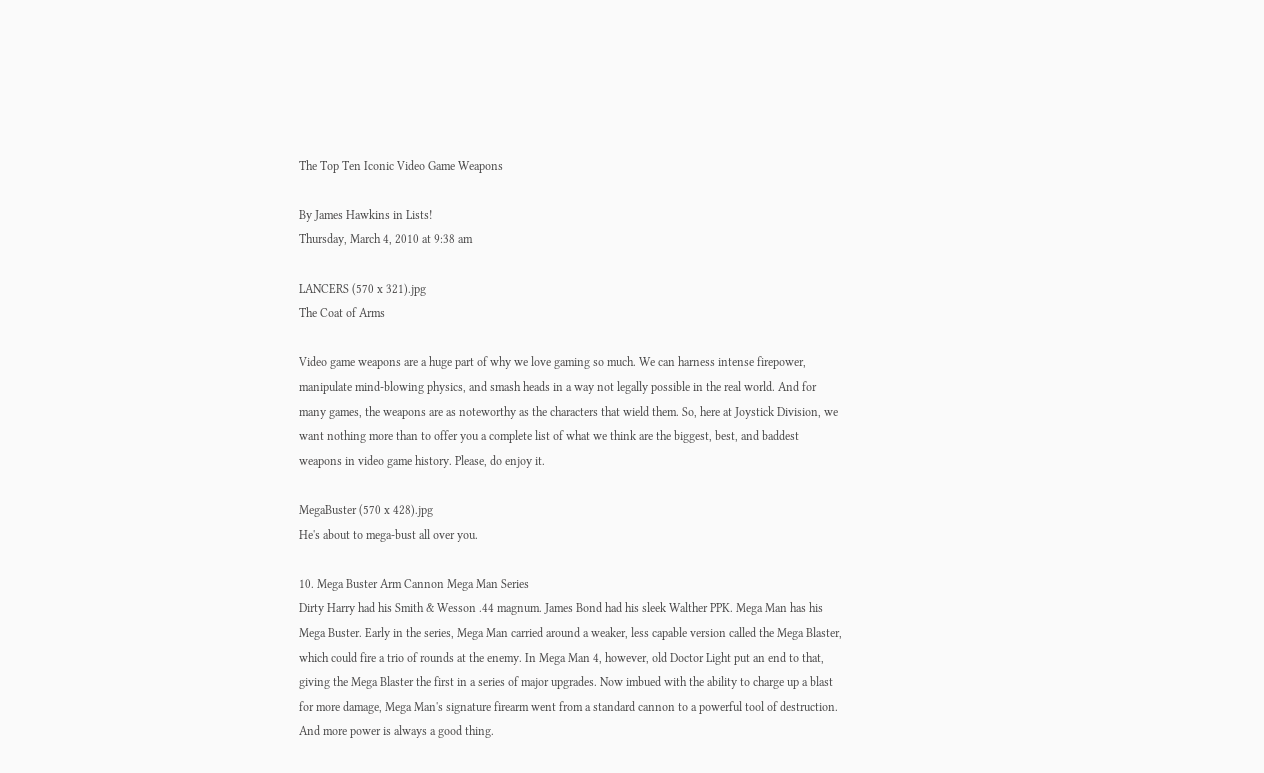The Top Ten Iconic Video Game Weapons

By James Hawkins in Lists!
Thursday, March 4, 2010 at 9:38 am

LANCERS (570 x 321).jpg
The Coat of Arms

Video game weapons are a huge part of why we love gaming so much. We can harness intense firepower, manipulate mind-blowing physics, and smash heads in a way not legally possible in the real world. And for many games, the weapons are as noteworthy as the characters that wield them. So, here at Joystick Division, we want nothing more than to offer you a complete list of what we think are the biggest, best, and baddest weapons in video game history. Please, do enjoy it.

MegaBuster (570 x 428).jpg
He's about to mega-bust all over you.

10. Mega Buster Arm Cannon Mega Man Series
Dirty Harry had his Smith & Wesson .44 magnum. James Bond had his sleek Walther PPK. Mega Man has his Mega Buster. Early in the series, Mega Man carried around a weaker, less capable version called the Mega Blaster, which could fire a trio of rounds at the enemy. In Mega Man 4, however, old Doctor Light put an end to that, giving the Mega Blaster the first in a series of major upgrades. Now imbued with the ability to charge up a blast for more damage, Mega Man's signature firearm went from a standard cannon to a powerful tool of destruction. And more power is always a good thing.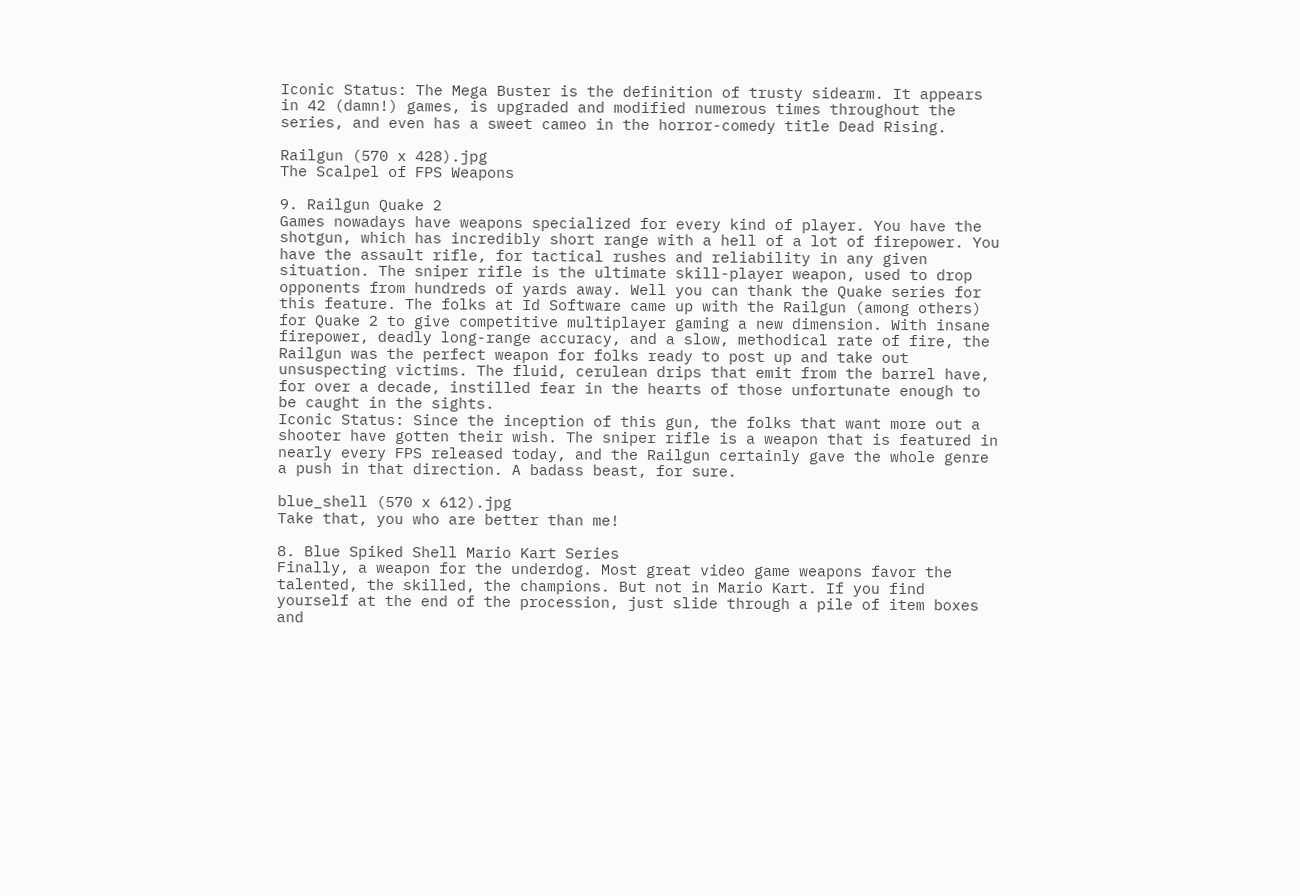Iconic Status: The Mega Buster is the definition of trusty sidearm. It appears in 42 (damn!) games, is upgraded and modified numerous times throughout the series, and even has a sweet cameo in the horror-comedy title Dead Rising.

Railgun (570 x 428).jpg
The Scalpel of FPS Weapons

9. Railgun Quake 2
Games nowadays have weapons specialized for every kind of player. You have the shotgun, which has incredibly short range with a hell of a lot of firepower. You have the assault rifle, for tactical rushes and reliability in any given situation. The sniper rifle is the ultimate skill-player weapon, used to drop opponents from hundreds of yards away. Well you can thank the Quake series for this feature. The folks at Id Software came up with the Railgun (among others) for Quake 2 to give competitive multiplayer gaming a new dimension. With insane firepower, deadly long-range accuracy, and a slow, methodical rate of fire, the Railgun was the perfect weapon for folks ready to post up and take out unsuspecting victims. The fluid, cerulean drips that emit from the barrel have, for over a decade, instilled fear in the hearts of those unfortunate enough to be caught in the sights.
Iconic Status: Since the inception of this gun, the folks that want more out a shooter have gotten their wish. The sniper rifle is a weapon that is featured in nearly every FPS released today, and the Railgun certainly gave the whole genre a push in that direction. A badass beast, for sure.

blue_shell (570 x 612).jpg
Take that, you who are better than me!

8. Blue Spiked Shell Mario Kart Series
Finally, a weapon for the underdog. Most great video game weapons favor the talented, the skilled, the champions. But not in Mario Kart. If you find yourself at the end of the procession, just slide through a pile of item boxes and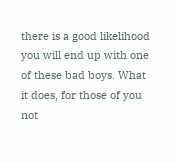there is a good likelihood you will end up with one of these bad boys. What it does, for those of you not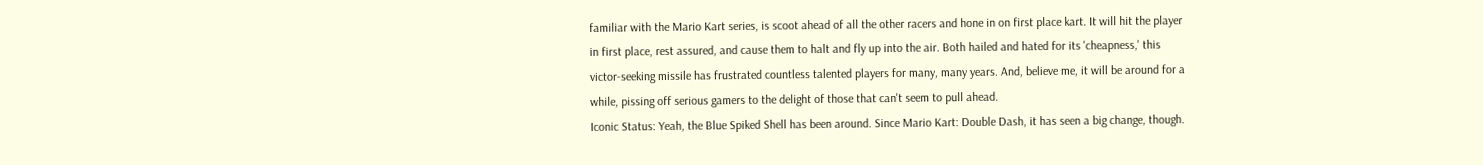familiar with the Mario Kart series, is scoot ahead of all the other racers and hone in on first place kart. It will hit the player in first place, rest assured, and cause them to halt and fly up into the air. Both hailed and hated for its 'cheapness,' this victor-seeking missile has frustrated countless talented players for many, many years. And, believe me, it will be around for a while, pissing off serious gamers to the delight of those that can't seem to pull ahead.
Iconic Status: Yeah, the Blue Spiked Shell has been around. Since Mario Kart: Double Dash, it has seen a big change, though.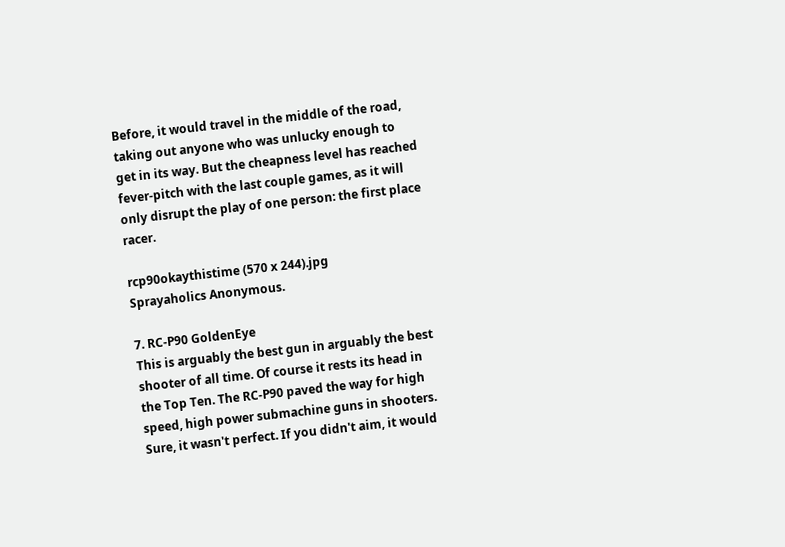Before, it would travel in the middle of the road, taking out anyone who was unlucky enough to get in its way. But the cheapness level has reached fever-pitch with the last couple games, as it will only disrupt the play of one person: the first place racer.

rcp90okaythistime (570 x 244).jpg
Sprayaholics Anonymous.

7. RC-P90 GoldenEye
This is arguably the best gun in arguably the best shooter of all time. Of course it rests its head in the Top Ten. The RC-P90 paved the way for high speed, high power submachine guns in shooters. Sure, it wasn't perfect. If you didn't aim, it would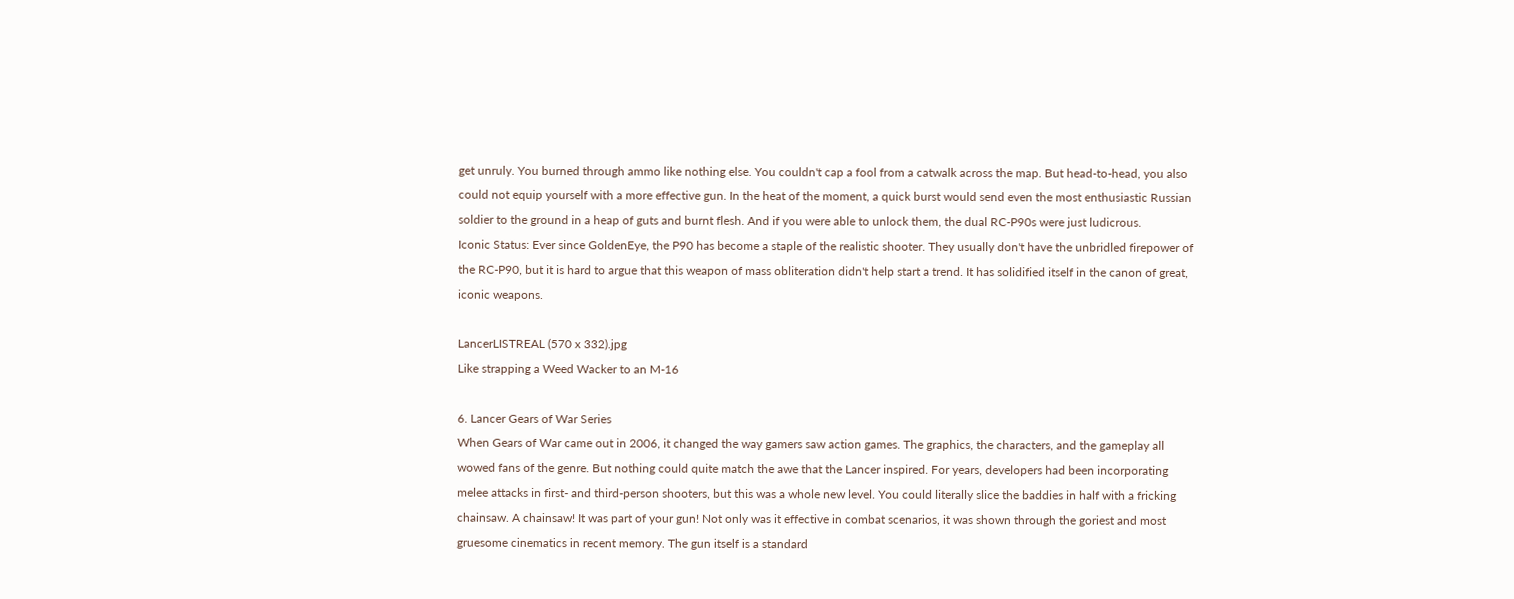get unruly. You burned through ammo like nothing else. You couldn't cap a fool from a catwalk across the map. But head-to-head, you also could not equip yourself with a more effective gun. In the heat of the moment, a quick burst would send even the most enthusiastic Russian soldier to the ground in a heap of guts and burnt flesh. And if you were able to unlock them, the dual RC-P90s were just ludicrous.
Iconic Status: Ever since GoldenEye, the P90 has become a staple of the realistic shooter. They usually don't have the unbridled firepower of the RC-P90, but it is hard to argue that this weapon of mass obliteration didn't help start a trend. It has solidified itself in the canon of great, iconic weapons.

LancerLISTREAL (570 x 332).jpg
Like strapping a Weed Wacker to an M-16

6. Lancer Gears of War Series
When Gears of War came out in 2006, it changed the way gamers saw action games. The graphics, the characters, and the gameplay all wowed fans of the genre. But nothing could quite match the awe that the Lancer inspired. For years, developers had been incorporating melee attacks in first- and third-person shooters, but this was a whole new level. You could literally slice the baddies in half with a fricking chainsaw. A chainsaw! It was part of your gun! Not only was it effective in combat scenarios, it was shown through the goriest and most gruesome cinematics in recent memory. The gun itself is a standard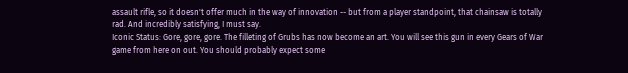assault rifle, so it doesn't offer much in the way of innovation -- but from a player standpoint, that chainsaw is totally rad. And incredibly satisfying, I must say.
Iconic Status: Gore, gore, gore. The filleting of Grubs has now become an art. You will see this gun in every Gears of War game from here on out. You should probably expect some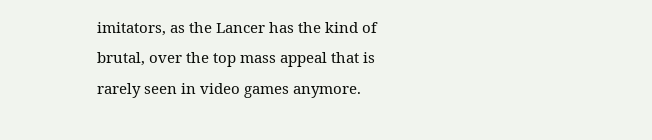imitators, as the Lancer has the kind of brutal, over the top mass appeal that is rarely seen in video games anymore.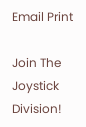Email Print

Join The Joystick Division!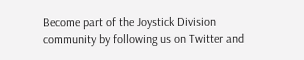Become part of the Joystick Division community by following us on Twitter and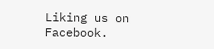Liking us on Facebook.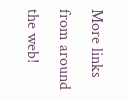More links from around the web!